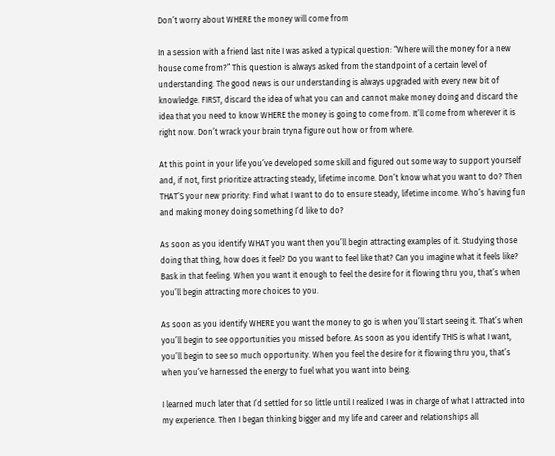Don’t worry about WHERE the money will come from

In a session with a friend last nite I was asked a typical question: “Where will the money for a new house come from?” This question is always asked from the standpoint of a certain level of understanding. The good news is our understanding is always upgraded with every new bit of knowledge. FIRST, discard the idea of what you can and cannot make money doing and discard the idea that you need to know WHERE the money is going to come from. It’ll come from wherever it is right now. Don’t wrack your brain tryna figure out how or from where.

At this point in your life you’ve developed some skill and figured out some way to support yourself and, if not, first prioritize attracting steady, lifetime income. Don’t know what you want to do? Then THAT’S your new priority: Find what I want to do to ensure steady, lifetime income. Who’s having fun and making money doing something I’d like to do?

As soon as you identify WHAT you want then you’ll begin attracting examples of it. Studying those doing that thing, how does it feel? Do you want to feel like that? Can you imagine what it feels like? Bask in that feeling. When you want it enough to feel the desire for it flowing thru you, that’s when you’ll begin attracting more choices to you.

As soon as you identify WHERE you want the money to go is when you’ll start seeing it. That’s when you’ll begin to see opportunities you missed before. As soon as you identify THIS is what I want, you’ll begin to see so much opportunity. When you feel the desire for it flowing thru you, that’s when you’ve harnessed the energy to fuel what you want into being.

I learned much later that I’d settled for so little until I realized I was in charge of what I attracted into my experience. Then I began thinking bigger and my life and career and relationships all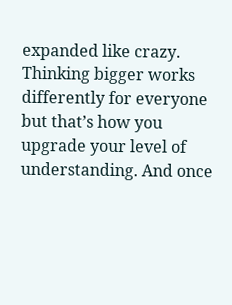expanded like crazy. Thinking bigger works differently for everyone but that’s how you upgrade your level of understanding. And once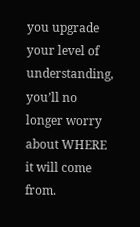you upgrade your level of understanding, you’ll no longer worry about WHERE it will come from.